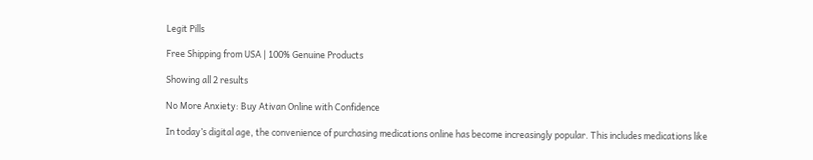Legit Pills

Free Shipping from USA | 100% Genuine Products

Showing all 2 results

No More Anxiety: Buy Ativan Online with Confidence

In today’s digital age, the convenience of purchasing medications online has become increasingly popular. This includes medications like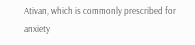Ativan, which is commonly prescribed for anxiety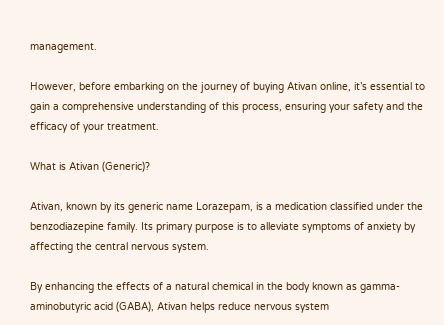management.

However, before embarking on the journey of buying Ativan online, it’s essential to gain a comprehensive understanding of this process, ensuring your safety and the efficacy of your treatment.

What is Ativan (Generic)?

Ativan, known by its generic name Lorazepam, is a medication classified under the benzodiazepine family. Its primary purpose is to alleviate symptoms of anxiety by affecting the central nervous system.

By enhancing the effects of a natural chemical in the body known as gamma-aminobutyric acid (GABA), Ativan helps reduce nervous system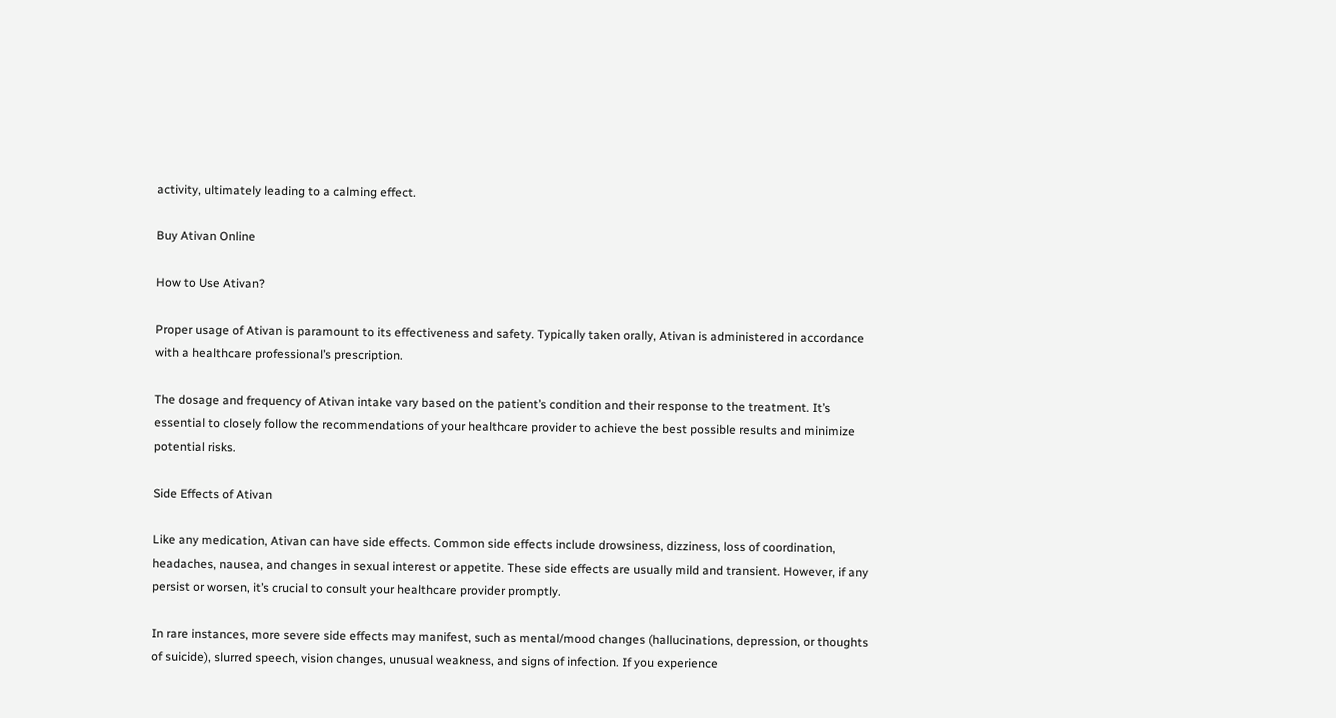activity, ultimately leading to a calming effect.

Buy Ativan Online

How to Use Ativan?

Proper usage of Ativan is paramount to its effectiveness and safety. Typically taken orally, Ativan is administered in accordance with a healthcare professional’s prescription.

The dosage and frequency of Ativan intake vary based on the patient’s condition and their response to the treatment. It’s essential to closely follow the recommendations of your healthcare provider to achieve the best possible results and minimize potential risks.

Side Effects of Ativan

Like any medication, Ativan can have side effects. Common side effects include drowsiness, dizziness, loss of coordination, headaches, nausea, and changes in sexual interest or appetite. These side effects are usually mild and transient. However, if any persist or worsen, it’s crucial to consult your healthcare provider promptly.

In rare instances, more severe side effects may manifest, such as mental/mood changes (hallucinations, depression, or thoughts of suicide), slurred speech, vision changes, unusual weakness, and signs of infection. If you experience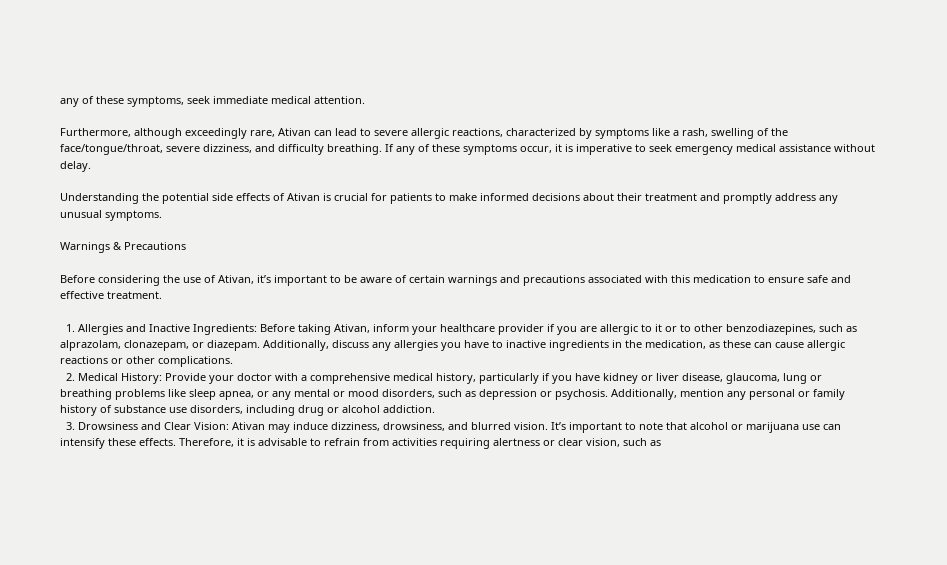any of these symptoms, seek immediate medical attention.

Furthermore, although exceedingly rare, Ativan can lead to severe allergic reactions, characterized by symptoms like a rash, swelling of the face/tongue/throat, severe dizziness, and difficulty breathing. If any of these symptoms occur, it is imperative to seek emergency medical assistance without delay.

Understanding the potential side effects of Ativan is crucial for patients to make informed decisions about their treatment and promptly address any unusual symptoms.

Warnings & Precautions

Before considering the use of Ativan, it’s important to be aware of certain warnings and precautions associated with this medication to ensure safe and effective treatment.

  1. Allergies and Inactive Ingredients: Before taking Ativan, inform your healthcare provider if you are allergic to it or to other benzodiazepines, such as alprazolam, clonazepam, or diazepam. Additionally, discuss any allergies you have to inactive ingredients in the medication, as these can cause allergic reactions or other complications.
  2. Medical History: Provide your doctor with a comprehensive medical history, particularly if you have kidney or liver disease, glaucoma, lung or breathing problems like sleep apnea, or any mental or mood disorders, such as depression or psychosis. Additionally, mention any personal or family history of substance use disorders, including drug or alcohol addiction.
  3. Drowsiness and Clear Vision: Ativan may induce dizziness, drowsiness, and blurred vision. It’s important to note that alcohol or marijuana use can intensify these effects. Therefore, it is advisable to refrain from activities requiring alertness or clear vision, such as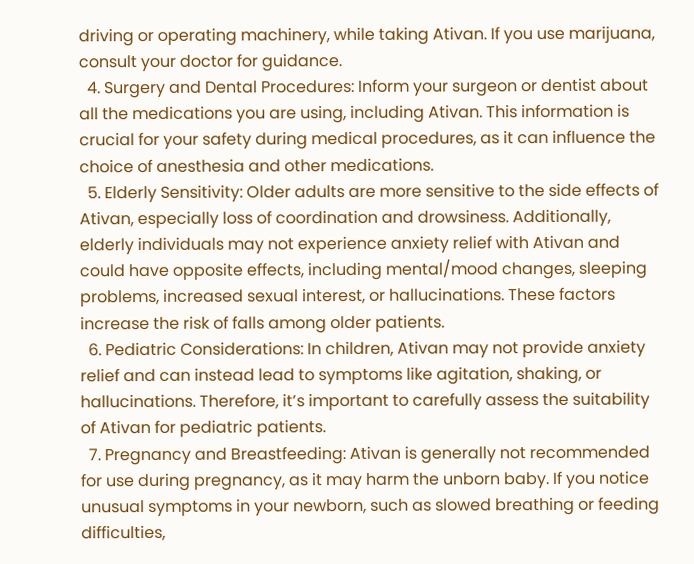driving or operating machinery, while taking Ativan. If you use marijuana, consult your doctor for guidance.
  4. Surgery and Dental Procedures: Inform your surgeon or dentist about all the medications you are using, including Ativan. This information is crucial for your safety during medical procedures, as it can influence the choice of anesthesia and other medications.
  5. Elderly Sensitivity: Older adults are more sensitive to the side effects of Ativan, especially loss of coordination and drowsiness. Additionally, elderly individuals may not experience anxiety relief with Ativan and could have opposite effects, including mental/mood changes, sleeping problems, increased sexual interest, or hallucinations. These factors increase the risk of falls among older patients.
  6. Pediatric Considerations: In children, Ativan may not provide anxiety relief and can instead lead to symptoms like agitation, shaking, or hallucinations. Therefore, it’s important to carefully assess the suitability of Ativan for pediatric patients.
  7. Pregnancy and Breastfeeding: Ativan is generally not recommended for use during pregnancy, as it may harm the unborn baby. If you notice unusual symptoms in your newborn, such as slowed breathing or feeding difficulties,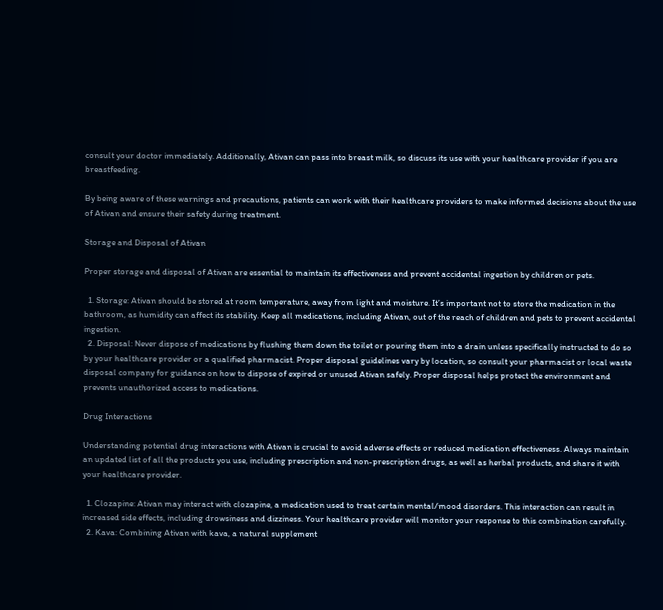consult your doctor immediately. Additionally, Ativan can pass into breast milk, so discuss its use with your healthcare provider if you are breastfeeding.

By being aware of these warnings and precautions, patients can work with their healthcare providers to make informed decisions about the use of Ativan and ensure their safety during treatment.

Storage and Disposal of Ativan

Proper storage and disposal of Ativan are essential to maintain its effectiveness and prevent accidental ingestion by children or pets.

  1. Storage: Ativan should be stored at room temperature, away from light and moisture. It’s important not to store the medication in the bathroom, as humidity can affect its stability. Keep all medications, including Ativan, out of the reach of children and pets to prevent accidental ingestion.
  2. Disposal: Never dispose of medications by flushing them down the toilet or pouring them into a drain unless specifically instructed to do so by your healthcare provider or a qualified pharmacist. Proper disposal guidelines vary by location, so consult your pharmacist or local waste disposal company for guidance on how to dispose of expired or unused Ativan safely. Proper disposal helps protect the environment and prevents unauthorized access to medications.

Drug Interactions

Understanding potential drug interactions with Ativan is crucial to avoid adverse effects or reduced medication effectiveness. Always maintain an updated list of all the products you use, including prescription and non-prescription drugs, as well as herbal products, and share it with your healthcare provider.

  1. Clozapine: Ativan may interact with clozapine, a medication used to treat certain mental/mood disorders. This interaction can result in increased side effects, including drowsiness and dizziness. Your healthcare provider will monitor your response to this combination carefully.
  2. Kava: Combining Ativan with kava, a natural supplement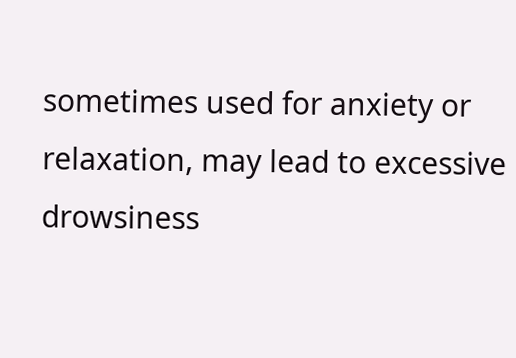sometimes used for anxiety or relaxation, may lead to excessive drowsiness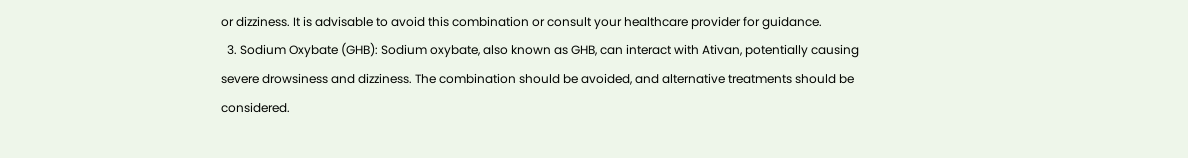or dizziness. It is advisable to avoid this combination or consult your healthcare provider for guidance.
  3. Sodium Oxybate (GHB): Sodium oxybate, also known as GHB, can interact with Ativan, potentially causing severe drowsiness and dizziness. The combination should be avoided, and alternative treatments should be considered.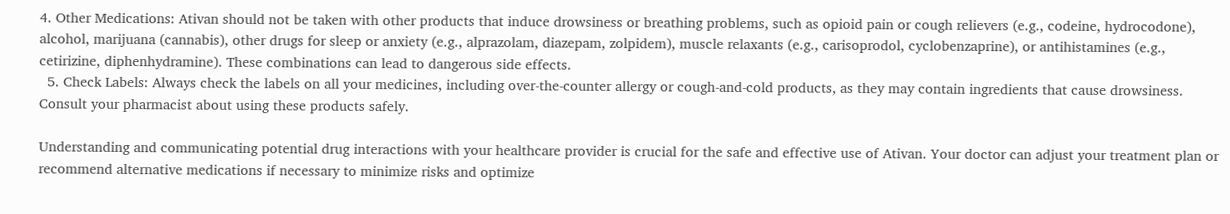4. Other Medications: Ativan should not be taken with other products that induce drowsiness or breathing problems, such as opioid pain or cough relievers (e.g., codeine, hydrocodone), alcohol, marijuana (cannabis), other drugs for sleep or anxiety (e.g., alprazolam, diazepam, zolpidem), muscle relaxants (e.g., carisoprodol, cyclobenzaprine), or antihistamines (e.g., cetirizine, diphenhydramine). These combinations can lead to dangerous side effects.
  5. Check Labels: Always check the labels on all your medicines, including over-the-counter allergy or cough-and-cold products, as they may contain ingredients that cause drowsiness. Consult your pharmacist about using these products safely.

Understanding and communicating potential drug interactions with your healthcare provider is crucial for the safe and effective use of Ativan. Your doctor can adjust your treatment plan or recommend alternative medications if necessary to minimize risks and optimize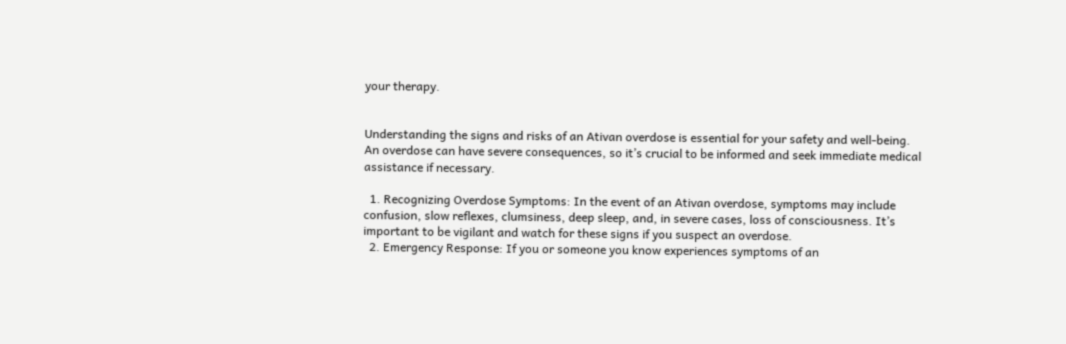your therapy.


Understanding the signs and risks of an Ativan overdose is essential for your safety and well-being. An overdose can have severe consequences, so it’s crucial to be informed and seek immediate medical assistance if necessary.

  1. Recognizing Overdose Symptoms: In the event of an Ativan overdose, symptoms may include confusion, slow reflexes, clumsiness, deep sleep, and, in severe cases, loss of consciousness. It’s important to be vigilant and watch for these signs if you suspect an overdose.
  2. Emergency Response: If you or someone you know experiences symptoms of an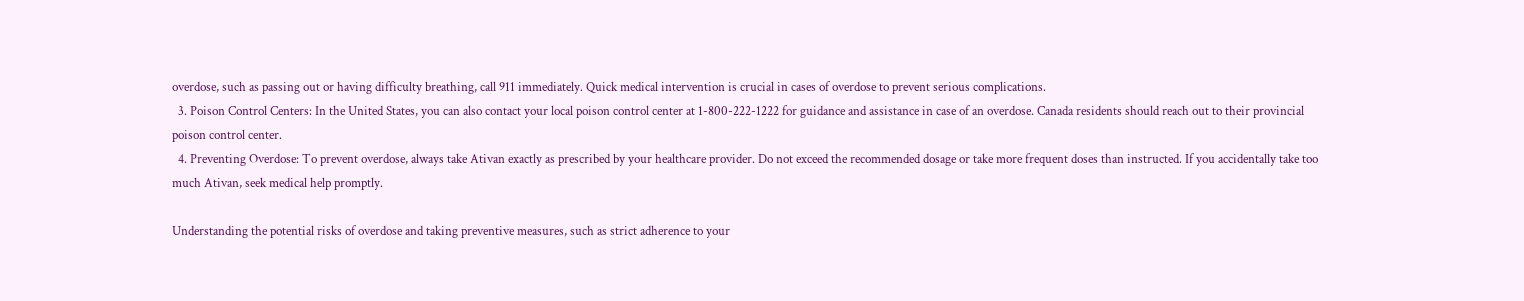overdose, such as passing out or having difficulty breathing, call 911 immediately. Quick medical intervention is crucial in cases of overdose to prevent serious complications.
  3. Poison Control Centers: In the United States, you can also contact your local poison control center at 1-800-222-1222 for guidance and assistance in case of an overdose. Canada residents should reach out to their provincial poison control center.
  4. Preventing Overdose: To prevent overdose, always take Ativan exactly as prescribed by your healthcare provider. Do not exceed the recommended dosage or take more frequent doses than instructed. If you accidentally take too much Ativan, seek medical help promptly.

Understanding the potential risks of overdose and taking preventive measures, such as strict adherence to your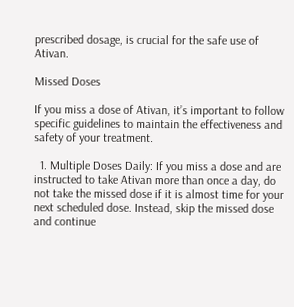prescribed dosage, is crucial for the safe use of Ativan.

Missed Doses

If you miss a dose of Ativan, it’s important to follow specific guidelines to maintain the effectiveness and safety of your treatment.

  1. Multiple Doses Daily: If you miss a dose and are instructed to take Ativan more than once a day, do not take the missed dose if it is almost time for your next scheduled dose. Instead, skip the missed dose and continue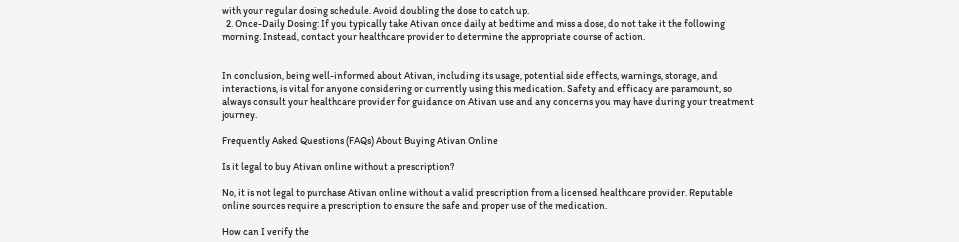with your regular dosing schedule. Avoid doubling the dose to catch up.
  2. Once-Daily Dosing: If you typically take Ativan once daily at bedtime and miss a dose, do not take it the following morning. Instead, contact your healthcare provider to determine the appropriate course of action.


In conclusion, being well-informed about Ativan, including its usage, potential side effects, warnings, storage, and interactions, is vital for anyone considering or currently using this medication. Safety and efficacy are paramount, so always consult your healthcare provider for guidance on Ativan use and any concerns you may have during your treatment journey.

Frequently Asked Questions (FAQs) About Buying Ativan Online

Is it legal to buy Ativan online without a prescription?

No, it is not legal to purchase Ativan online without a valid prescription from a licensed healthcare provider. Reputable online sources require a prescription to ensure the safe and proper use of the medication.

How can I verify the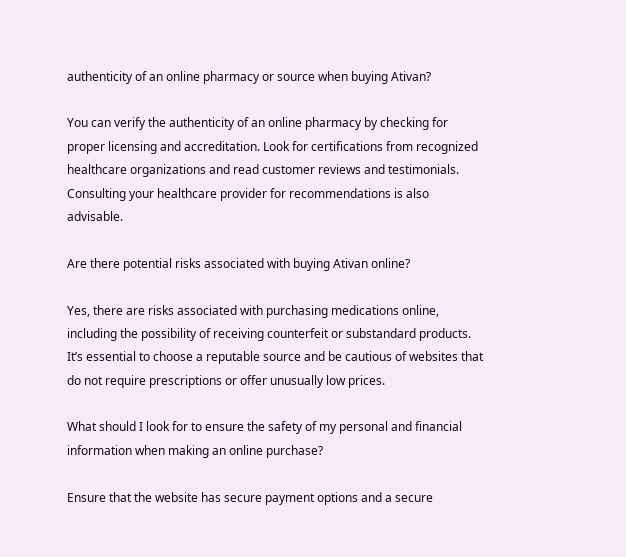authenticity of an online pharmacy or source when buying Ativan?

You can verify the authenticity of an online pharmacy by checking for proper licensing and accreditation. Look for certifications from recognized healthcare organizations and read customer reviews and testimonials. Consulting your healthcare provider for recommendations is also advisable.

Are there potential risks associated with buying Ativan online?

Yes, there are risks associated with purchasing medications online, including the possibility of receiving counterfeit or substandard products. It’s essential to choose a reputable source and be cautious of websites that do not require prescriptions or offer unusually low prices.

What should I look for to ensure the safety of my personal and financial information when making an online purchase?

Ensure that the website has secure payment options and a secure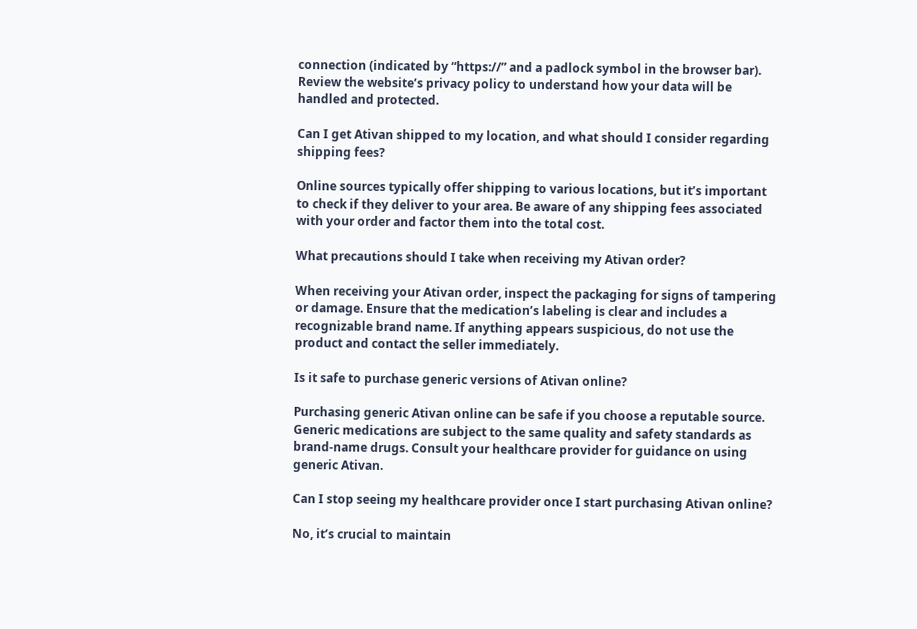connection (indicated by “https://” and a padlock symbol in the browser bar). Review the website’s privacy policy to understand how your data will be handled and protected.

Can I get Ativan shipped to my location, and what should I consider regarding shipping fees?

Online sources typically offer shipping to various locations, but it’s important to check if they deliver to your area. Be aware of any shipping fees associated with your order and factor them into the total cost.

What precautions should I take when receiving my Ativan order?

When receiving your Ativan order, inspect the packaging for signs of tampering or damage. Ensure that the medication’s labeling is clear and includes a recognizable brand name. If anything appears suspicious, do not use the product and contact the seller immediately.

Is it safe to purchase generic versions of Ativan online?

Purchasing generic Ativan online can be safe if you choose a reputable source. Generic medications are subject to the same quality and safety standards as brand-name drugs. Consult your healthcare provider for guidance on using generic Ativan.

Can I stop seeing my healthcare provider once I start purchasing Ativan online?

No, it’s crucial to maintain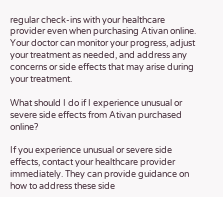regular check-ins with your healthcare provider even when purchasing Ativan online. Your doctor can monitor your progress, adjust your treatment as needed, and address any concerns or side effects that may arise during your treatment.

What should I do if I experience unusual or severe side effects from Ativan purchased online?

If you experience unusual or severe side effects, contact your healthcare provider immediately. They can provide guidance on how to address these side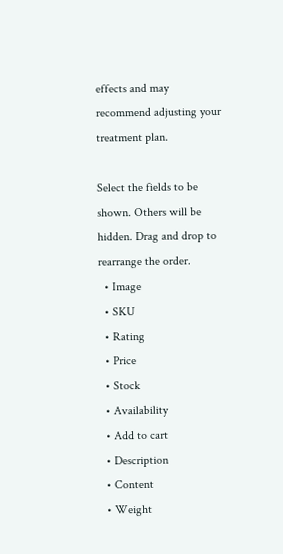effects and may recommend adjusting your treatment plan.

Select the fields to be shown. Others will be hidden. Drag and drop to rearrange the order.
  • Image
  • SKU
  • Rating
  • Price
  • Stock
  • Availability
  • Add to cart
  • Description
  • Content
  • Weight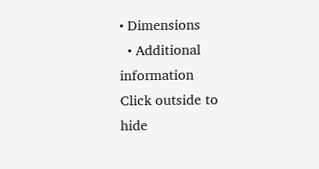• Dimensions
  • Additional information
Click outside to hide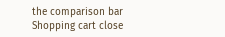the comparison bar
Shopping cart close